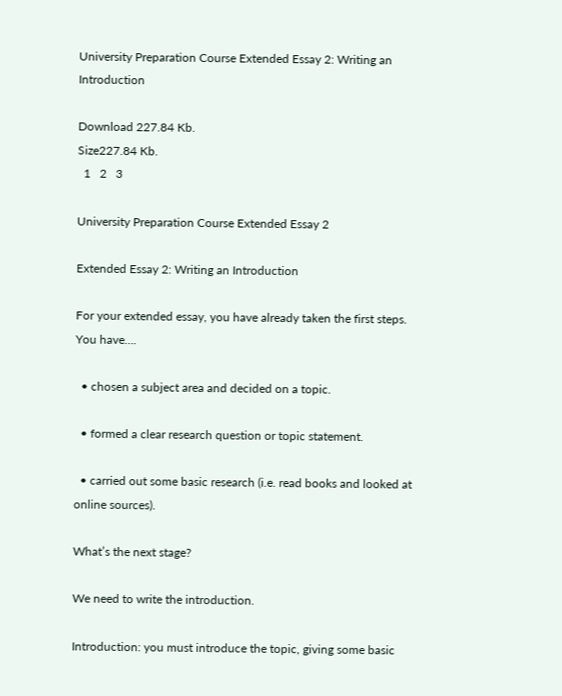University Preparation Course Extended Essay 2: Writing an Introduction

Download 227.84 Kb.
Size227.84 Kb.
  1   2   3

University Preparation Course Extended Essay 2

Extended Essay 2: Writing an Introduction

For your extended essay, you have already taken the first steps. You have….

  • chosen a subject area and decided on a topic.

  • formed a clear research question or topic statement.

  • carried out some basic research (i.e. read books and looked at online sources).

What’s the next stage?

We need to write the introduction.

Introduction: you must introduce the topic, giving some basic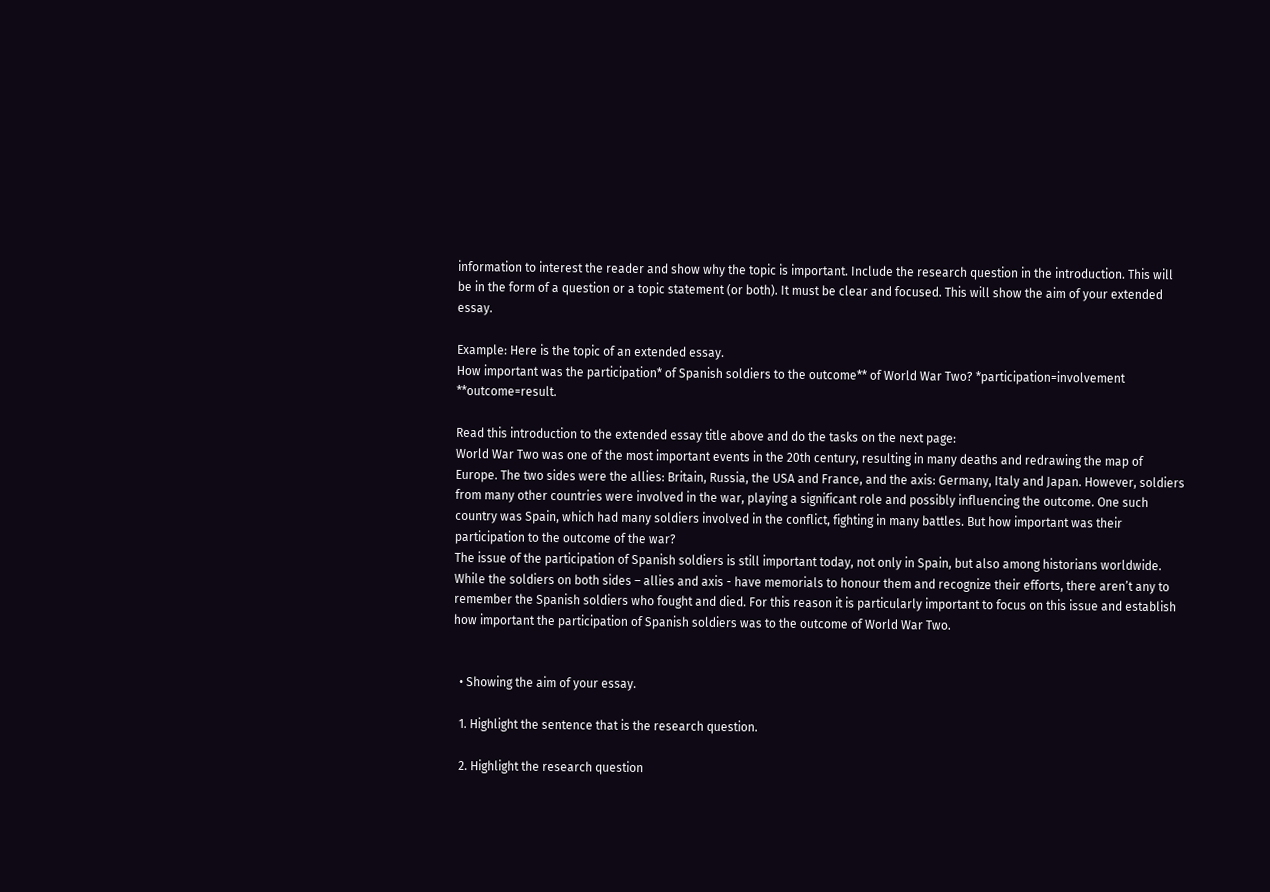information to interest the reader and show why the topic is important. Include the research question in the introduction. This will be in the form of a question or a topic statement (or both). It must be clear and focused. This will show the aim of your extended essay.

Example: Here is the topic of an extended essay.
How important was the participation* of Spanish soldiers to the outcome** of World War Two? *participation=involvement **outcome=result.

Read this introduction to the extended essay title above and do the tasks on the next page:
World War Two was one of the most important events in the 20th century, resulting in many deaths and redrawing the map of Europe. The two sides were the allies: Britain, Russia, the USA and France, and the axis: Germany, Italy and Japan. However, soldiers from many other countries were involved in the war, playing a significant role and possibly influencing the outcome. One such country was Spain, which had many soldiers involved in the conflict, fighting in many battles. But how important was their participation to the outcome of the war?
The issue of the participation of Spanish soldiers is still important today, not only in Spain, but also among historians worldwide. While the soldiers on both sides – allies and axis - have memorials to honour them and recognize their efforts, there aren’t any to remember the Spanish soldiers who fought and died. For this reason it is particularly important to focus on this issue and establish how important the participation of Spanish soldiers was to the outcome of World War Two.


  • Showing the aim of your essay.

  1. Highlight the sentence that is the research question.

  2. Highlight the research question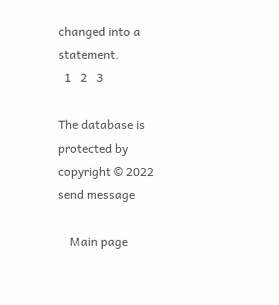changed into a statement.
  1   2   3

The database is protected by copyright © 2022
send message

    Main page